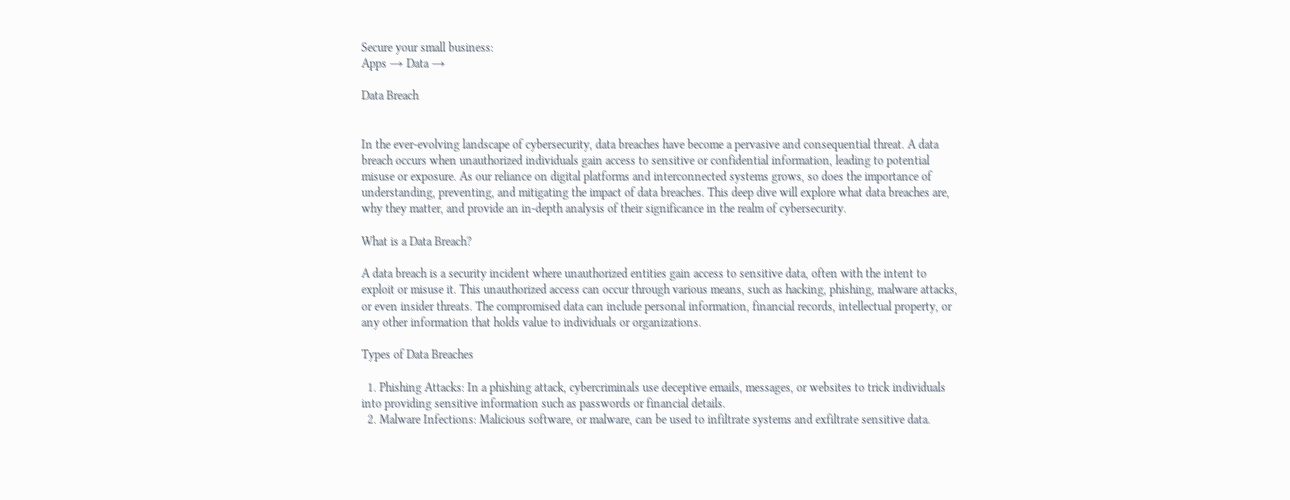Secure your small business:
Apps → Data →

Data Breach


In the ever-evolving landscape of cybersecurity, data breaches have become a pervasive and consequential threat. A data breach occurs when unauthorized individuals gain access to sensitive or confidential information, leading to potential misuse or exposure. As our reliance on digital platforms and interconnected systems grows, so does the importance of understanding, preventing, and mitigating the impact of data breaches. This deep dive will explore what data breaches are, why they matter, and provide an in-depth analysis of their significance in the realm of cybersecurity.

What is a Data Breach?

A data breach is a security incident where unauthorized entities gain access to sensitive data, often with the intent to exploit or misuse it. This unauthorized access can occur through various means, such as hacking, phishing, malware attacks, or even insider threats. The compromised data can include personal information, financial records, intellectual property, or any other information that holds value to individuals or organizations.

Types of Data Breaches

  1. Phishing Attacks: In a phishing attack, cybercriminals use deceptive emails, messages, or websites to trick individuals into providing sensitive information such as passwords or financial details.
  2. Malware Infections: Malicious software, or malware, can be used to infiltrate systems and exfiltrate sensitive data.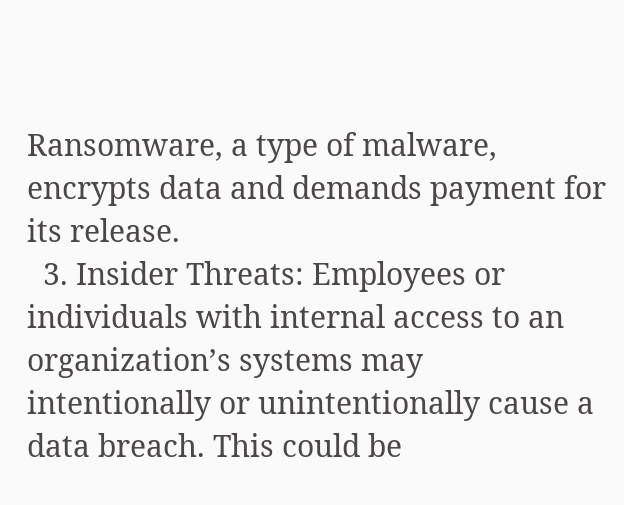Ransomware, a type of malware, encrypts data and demands payment for its release.
  3. Insider Threats: Employees or individuals with internal access to an organization’s systems may intentionally or unintentionally cause a data breach. This could be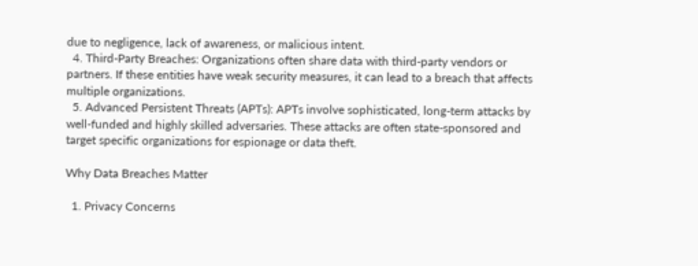due to negligence, lack of awareness, or malicious intent.
  4. Third-Party Breaches: Organizations often share data with third-party vendors or partners. If these entities have weak security measures, it can lead to a breach that affects multiple organizations.
  5. Advanced Persistent Threats (APTs): APTs involve sophisticated, long-term attacks by well-funded and highly skilled adversaries. These attacks are often state-sponsored and target specific organizations for espionage or data theft.

Why Data Breaches Matter

  1. Privacy Concerns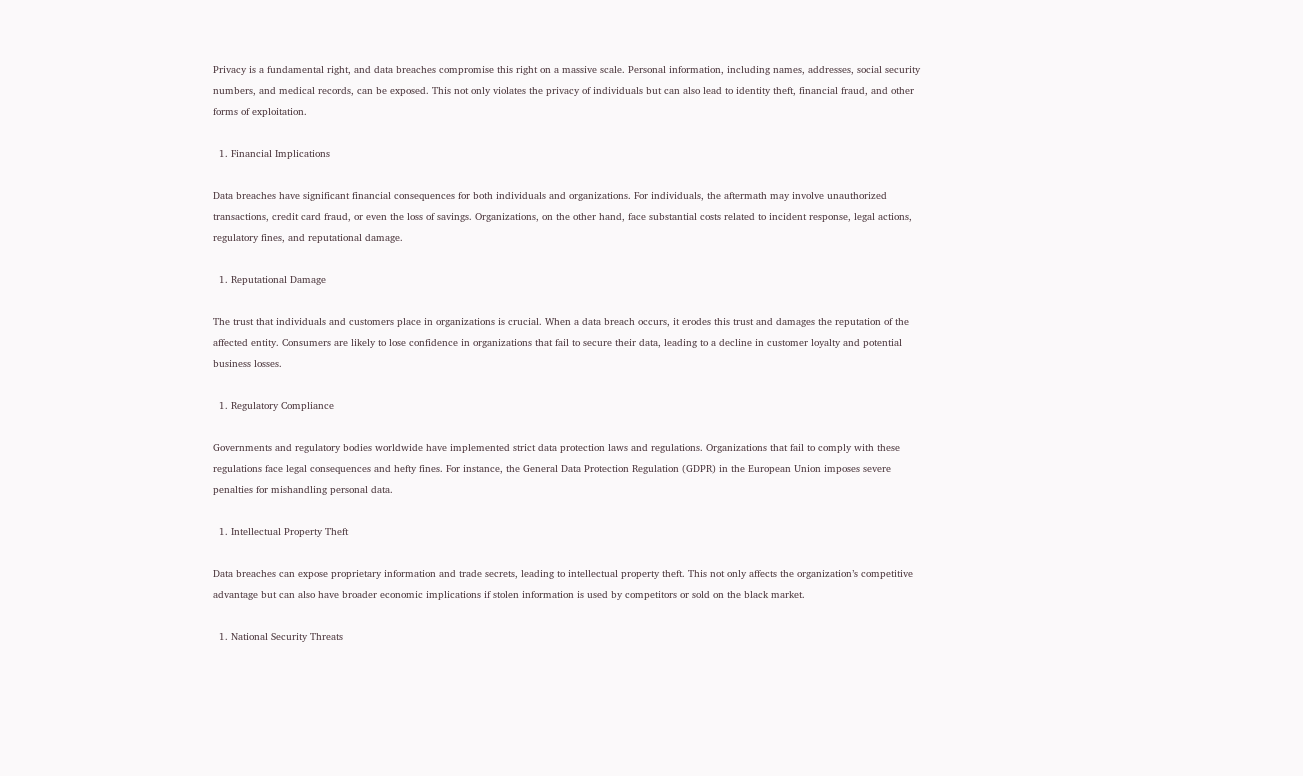Privacy is a fundamental right, and data breaches compromise this right on a massive scale. Personal information, including names, addresses, social security numbers, and medical records, can be exposed. This not only violates the privacy of individuals but can also lead to identity theft, financial fraud, and other forms of exploitation.

  1. Financial Implications

Data breaches have significant financial consequences for both individuals and organizations. For individuals, the aftermath may involve unauthorized transactions, credit card fraud, or even the loss of savings. Organizations, on the other hand, face substantial costs related to incident response, legal actions, regulatory fines, and reputational damage.

  1. Reputational Damage

The trust that individuals and customers place in organizations is crucial. When a data breach occurs, it erodes this trust and damages the reputation of the affected entity. Consumers are likely to lose confidence in organizations that fail to secure their data, leading to a decline in customer loyalty and potential business losses.

  1. Regulatory Compliance

Governments and regulatory bodies worldwide have implemented strict data protection laws and regulations. Organizations that fail to comply with these regulations face legal consequences and hefty fines. For instance, the General Data Protection Regulation (GDPR) in the European Union imposes severe penalties for mishandling personal data.

  1. Intellectual Property Theft

Data breaches can expose proprietary information and trade secrets, leading to intellectual property theft. This not only affects the organization’s competitive advantage but can also have broader economic implications if stolen information is used by competitors or sold on the black market.

  1. National Security Threats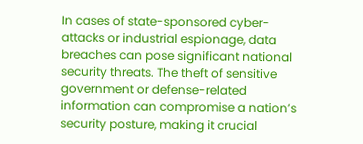In cases of state-sponsored cyber-attacks or industrial espionage, data breaches can pose significant national security threats. The theft of sensitive government or defense-related information can compromise a nation’s security posture, making it crucial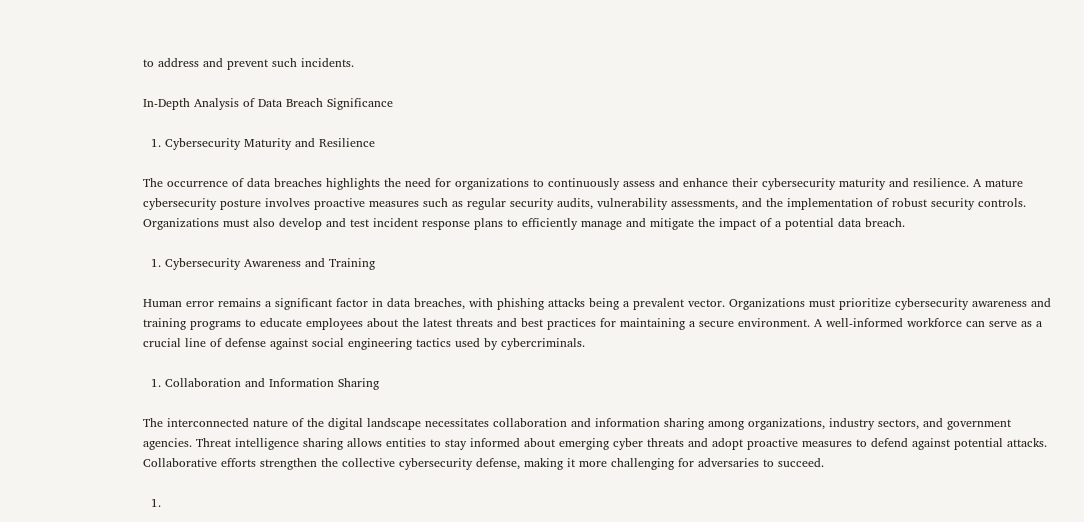to address and prevent such incidents.

In-Depth Analysis of Data Breach Significance

  1. Cybersecurity Maturity and Resilience

The occurrence of data breaches highlights the need for organizations to continuously assess and enhance their cybersecurity maturity and resilience. A mature cybersecurity posture involves proactive measures such as regular security audits, vulnerability assessments, and the implementation of robust security controls. Organizations must also develop and test incident response plans to efficiently manage and mitigate the impact of a potential data breach.

  1. Cybersecurity Awareness and Training

Human error remains a significant factor in data breaches, with phishing attacks being a prevalent vector. Organizations must prioritize cybersecurity awareness and training programs to educate employees about the latest threats and best practices for maintaining a secure environment. A well-informed workforce can serve as a crucial line of defense against social engineering tactics used by cybercriminals.

  1. Collaboration and Information Sharing

The interconnected nature of the digital landscape necessitates collaboration and information sharing among organizations, industry sectors, and government agencies. Threat intelligence sharing allows entities to stay informed about emerging cyber threats and adopt proactive measures to defend against potential attacks. Collaborative efforts strengthen the collective cybersecurity defense, making it more challenging for adversaries to succeed.

  1.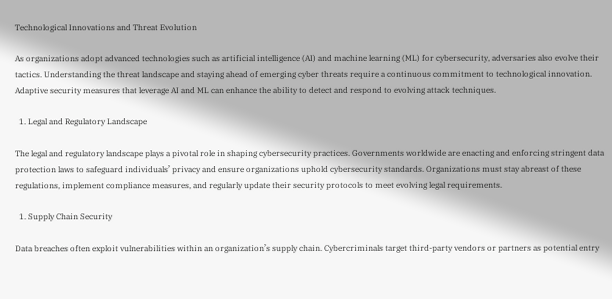Technological Innovations and Threat Evolution

As organizations adopt advanced technologies such as artificial intelligence (AI) and machine learning (ML) for cybersecurity, adversaries also evolve their tactics. Understanding the threat landscape and staying ahead of emerging cyber threats require a continuous commitment to technological innovation. Adaptive security measures that leverage AI and ML can enhance the ability to detect and respond to evolving attack techniques.

  1. Legal and Regulatory Landscape

The legal and regulatory landscape plays a pivotal role in shaping cybersecurity practices. Governments worldwide are enacting and enforcing stringent data protection laws to safeguard individuals’ privacy and ensure organizations uphold cybersecurity standards. Organizations must stay abreast of these regulations, implement compliance measures, and regularly update their security protocols to meet evolving legal requirements.

  1. Supply Chain Security

Data breaches often exploit vulnerabilities within an organization’s supply chain. Cybercriminals target third-party vendors or partners as potential entry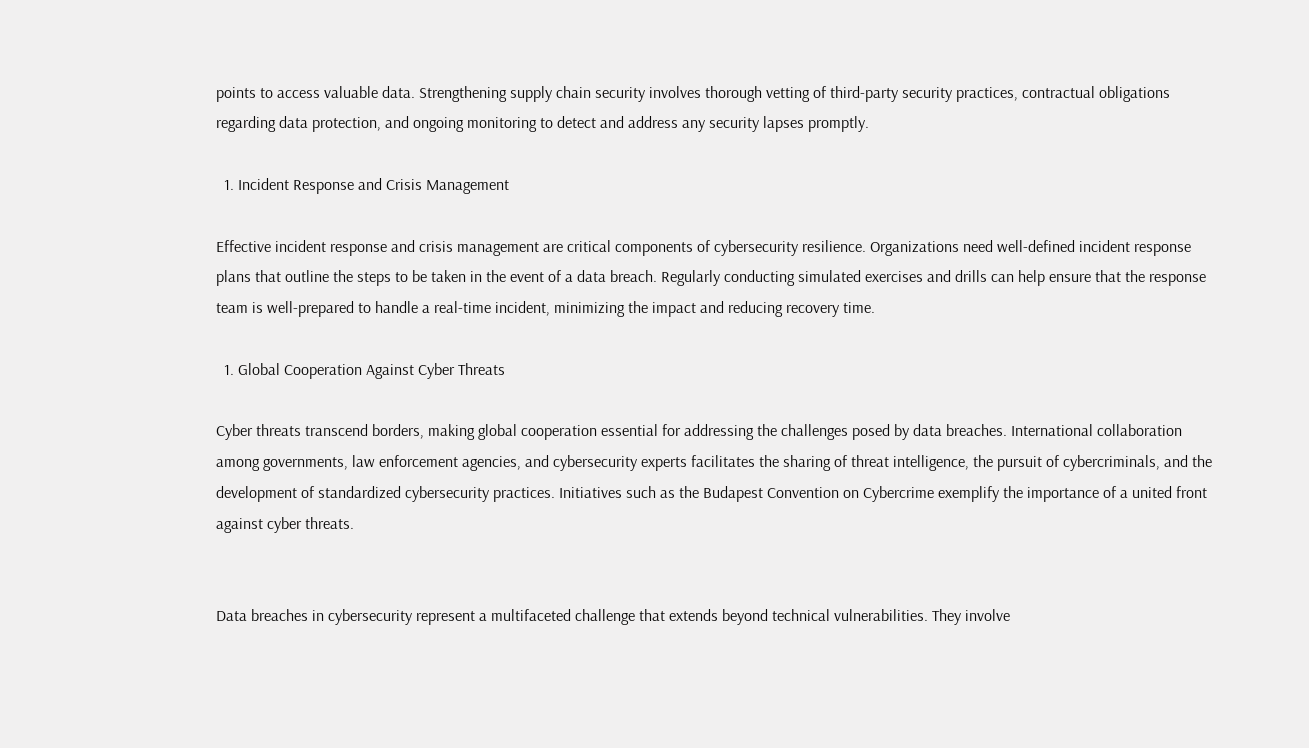points to access valuable data. Strengthening supply chain security involves thorough vetting of third-party security practices, contractual obligations regarding data protection, and ongoing monitoring to detect and address any security lapses promptly.

  1. Incident Response and Crisis Management

Effective incident response and crisis management are critical components of cybersecurity resilience. Organizations need well-defined incident response plans that outline the steps to be taken in the event of a data breach. Regularly conducting simulated exercises and drills can help ensure that the response team is well-prepared to handle a real-time incident, minimizing the impact and reducing recovery time.

  1. Global Cooperation Against Cyber Threats

Cyber threats transcend borders, making global cooperation essential for addressing the challenges posed by data breaches. International collaboration among governments, law enforcement agencies, and cybersecurity experts facilitates the sharing of threat intelligence, the pursuit of cybercriminals, and the development of standardized cybersecurity practices. Initiatives such as the Budapest Convention on Cybercrime exemplify the importance of a united front against cyber threats.


Data breaches in cybersecurity represent a multifaceted challenge that extends beyond technical vulnerabilities. They involve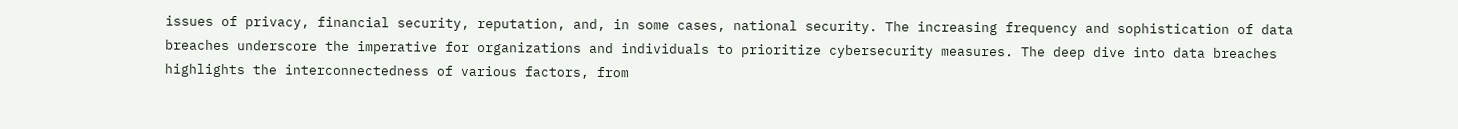issues of privacy, financial security, reputation, and, in some cases, national security. The increasing frequency and sophistication of data breaches underscore the imperative for organizations and individuals to prioritize cybersecurity measures. The deep dive into data breaches highlights the interconnectedness of various factors, from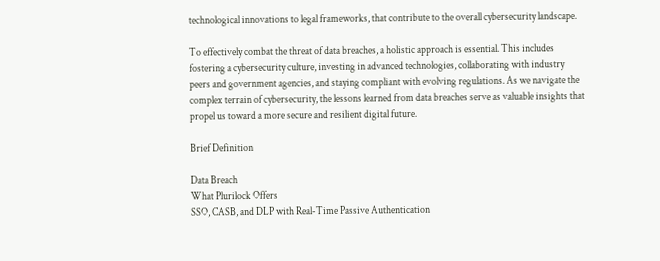technological innovations to legal frameworks, that contribute to the overall cybersecurity landscape.

To effectively combat the threat of data breaches, a holistic approach is essential. This includes fostering a cybersecurity culture, investing in advanced technologies, collaborating with industry peers and government agencies, and staying compliant with evolving regulations. As we navigate the complex terrain of cybersecurity, the lessons learned from data breaches serve as valuable insights that propel us toward a more secure and resilient digital future.

Brief Definition

Data Breach
What Plurilock Offers
SSO, CASB, and DLP with Real-Time Passive Authentication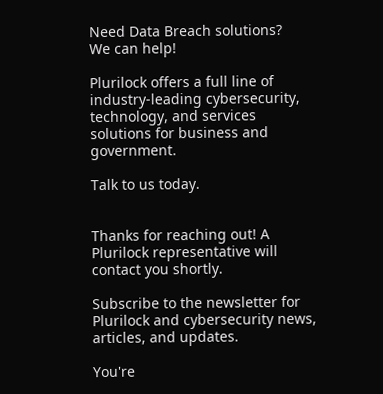Need Data Breach solutions?
We can help!

Plurilock offers a full line of industry-leading cybersecurity, technology, and services solutions for business and government.

Talk to us today.


Thanks for reaching out! A Plurilock representative will contact you shortly.

Subscribe to the newsletter for Plurilock and cybersecurity news, articles, and updates.

You're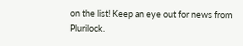on the list! Keep an eye out for news from Plurilock.